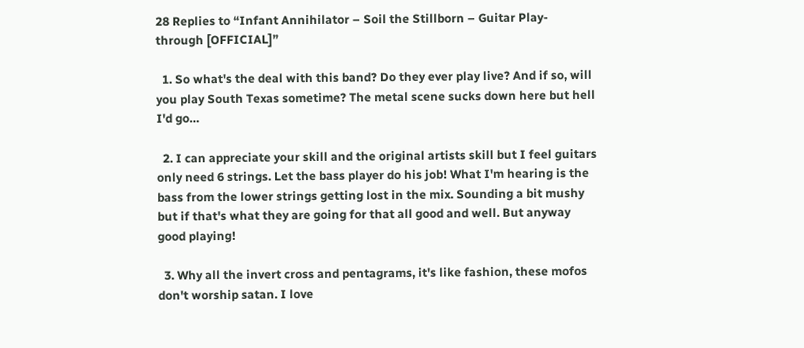28 Replies to “Infant Annihilator – Soil the Stillborn – Guitar Play-through [OFFICIAL]”

  1. So what's the deal with this band? Do they ever play live? And if so, will you play South Texas sometime? The metal scene sucks down here but hell I'd go…

  2. I can appreciate your skill and the original artists skill but I feel guitars only need 6 strings. Let the bass player do his job! What I'm hearing is the bass from the lower strings getting lost in the mix. Sounding a bit mushy but if that's what they are going for that all good and well. But anyway good playing!

  3. Why all the invert cross and pentagrams, it's like fashion, these mofos don't worship satan. I love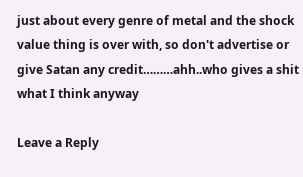just about every genre of metal and the shock value thing is over with, so don't advertise or give Satan any credit………ahh..who gives a shit what I think anyway

Leave a Reply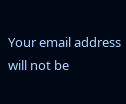Your email address will not be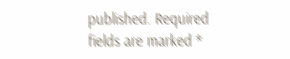published. Required fields are marked *